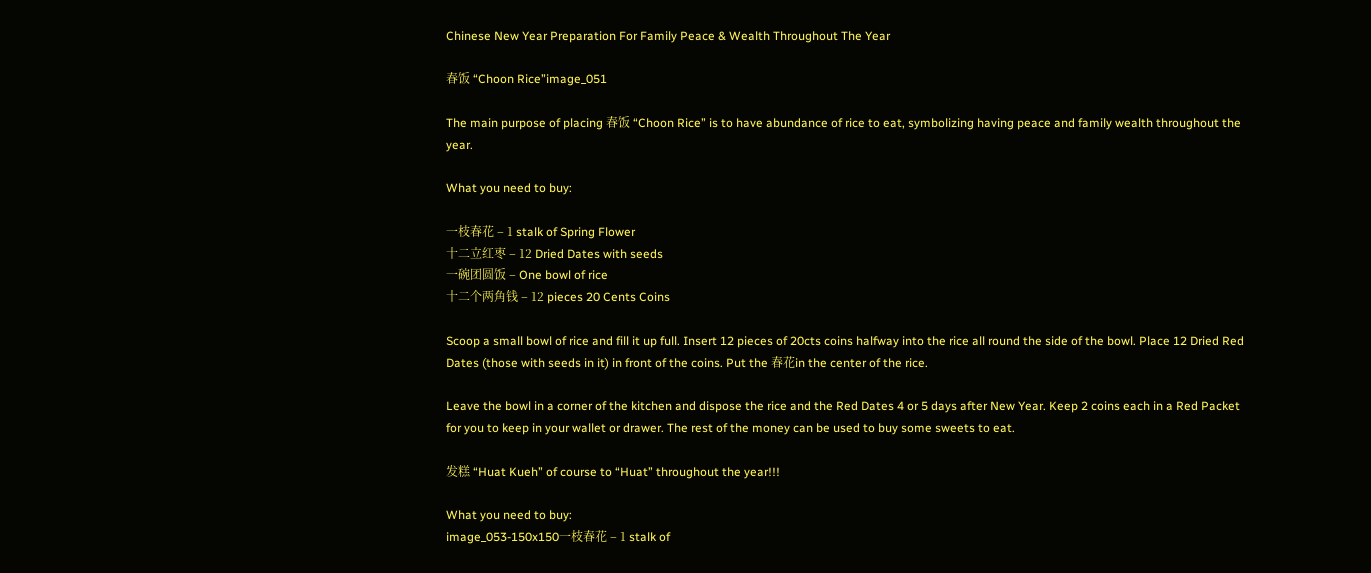Chinese New Year Preparation For Family Peace & Wealth Throughout The Year

春饭 “Choon Rice”image_051

The main purpose of placing 春饭 “Choon Rice” is to have abundance of rice to eat, symbolizing having peace and family wealth throughout the year.

What you need to buy:

一枝春花 – 1 stalk of Spring Flower
十二立红枣 – 12 Dried Dates with seeds
一碗团圆饭 – One bowl of rice
十二个两角钱 – 12 pieces 20 Cents Coins

Scoop a small bowl of rice and fill it up full. Insert 12 pieces of 20cts coins halfway into the rice all round the side of the bowl. Place 12 Dried Red Dates (those with seeds in it) in front of the coins. Put the 春花in the center of the rice.

Leave the bowl in a corner of the kitchen and dispose the rice and the Red Dates 4 or 5 days after New Year. Keep 2 coins each in a Red Packet for you to keep in your wallet or drawer. The rest of the money can be used to buy some sweets to eat.

发糕 “Huat Kueh” of course to “Huat” throughout the year!!!

What you need to buy:
image_053-150x150一枝春花 – 1 stalk of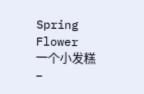Spring Flower
一个小发糕 –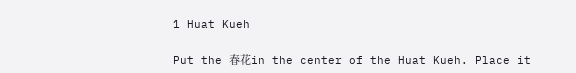1 Huat Kueh

Put the 春花in the center of the Huat Kueh. Place it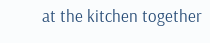at the kitchen together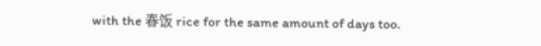with the 春饭 rice for the same amount of days too.